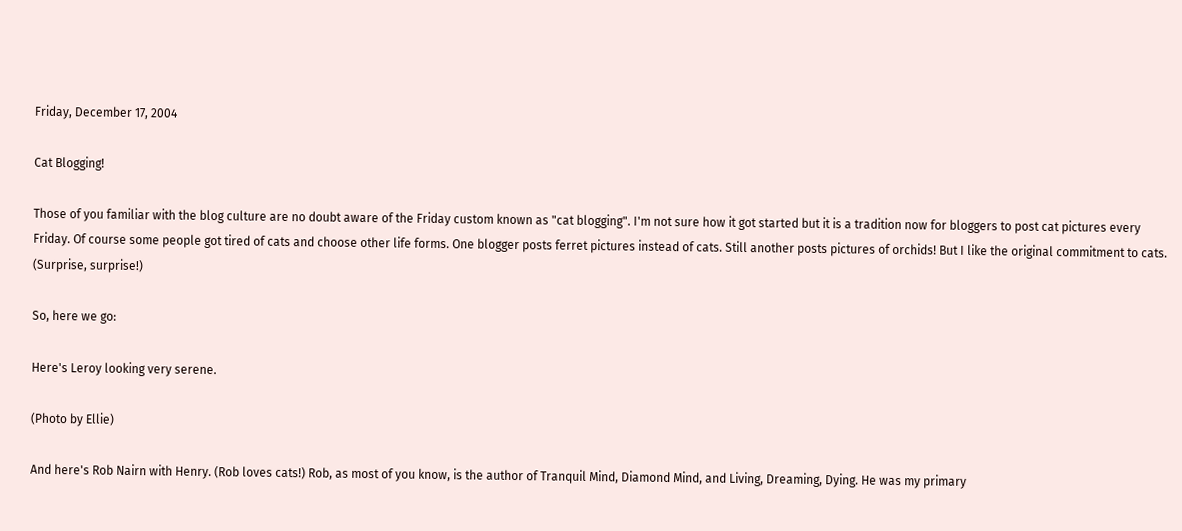Friday, December 17, 2004

Cat Blogging!

Those of you familiar with the blog culture are no doubt aware of the Friday custom known as "cat blogging". I'm not sure how it got started but it is a tradition now for bloggers to post cat pictures every Friday. Of course some people got tired of cats and choose other life forms. One blogger posts ferret pictures instead of cats. Still another posts pictures of orchids! But I like the original commitment to cats. (Surprise, surprise!)

So, here we go:

Here's Leroy looking very serene.

(Photo by Ellie)

And here's Rob Nairn with Henry. (Rob loves cats!) Rob, as most of you know, is the author of Tranquil Mind, Diamond Mind, and Living, Dreaming, Dying. He was my primary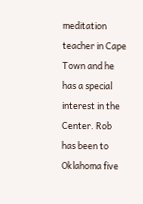meditation teacher in Cape Town and he has a special interest in the Center. Rob has been to Oklahoma five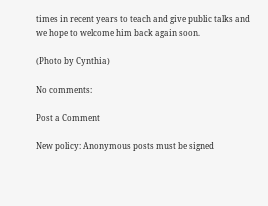times in recent years to teach and give public talks and we hope to welcome him back again soon.

(Photo by Cynthia)

No comments:

Post a Comment

New policy: Anonymous posts must be signed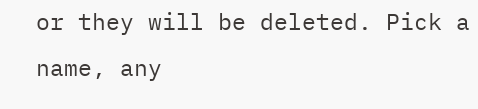or they will be deleted. Pick a name, any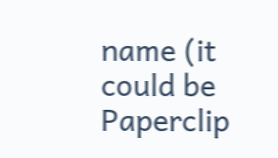name (it could be Paperclip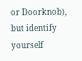or Doorknob), but identify yourself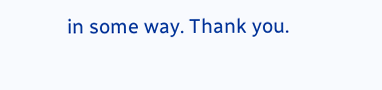in some way. Thank you.